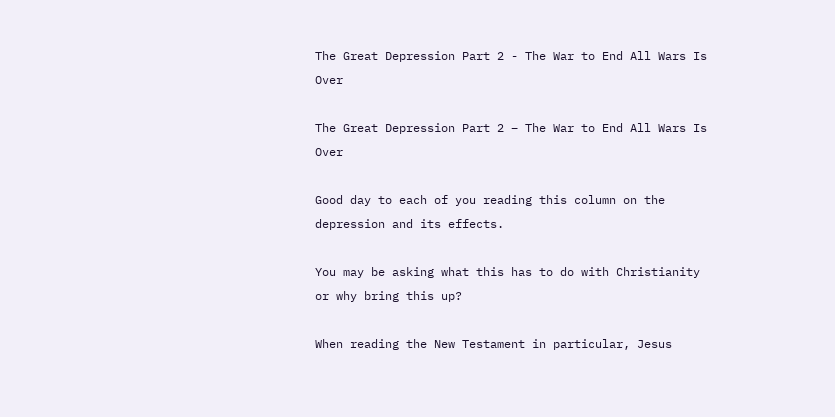The Great Depression Part 2 - The War to End All Wars Is Over

The Great Depression Part 2 – The War to End All Wars Is Over

Good day to each of you reading this column on the depression and its effects.

You may be asking what this has to do with Christianity or why bring this up?

When reading the New Testament in particular, Jesus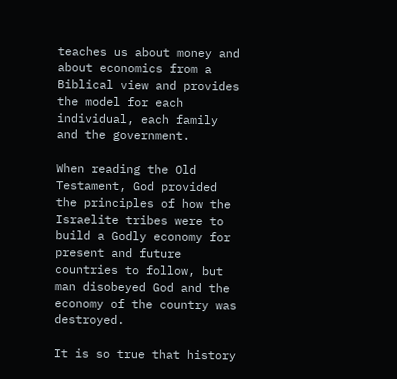teaches us about money and about economics from a Biblical view and provides the model for each individual, each family and the government.

When reading the Old Testament, God provided the principles of how the Israelite tribes were to build a Godly economy for present and future countries to follow, but man disobeyed God and the economy of the country was destroyed.

It is so true that history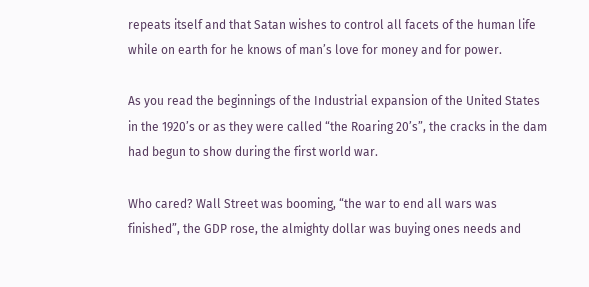repeats itself and that Satan wishes to control all facets of the human life while on earth for he knows of man’s love for money and for power.

As you read the beginnings of the Industrial expansion of the United States in the 1920’s or as they were called “the Roaring 20’s”, the cracks in the dam had begun to show during the first world war.

Who cared? Wall Street was booming, “the war to end all wars was finished”, the GDP rose, the almighty dollar was buying ones needs and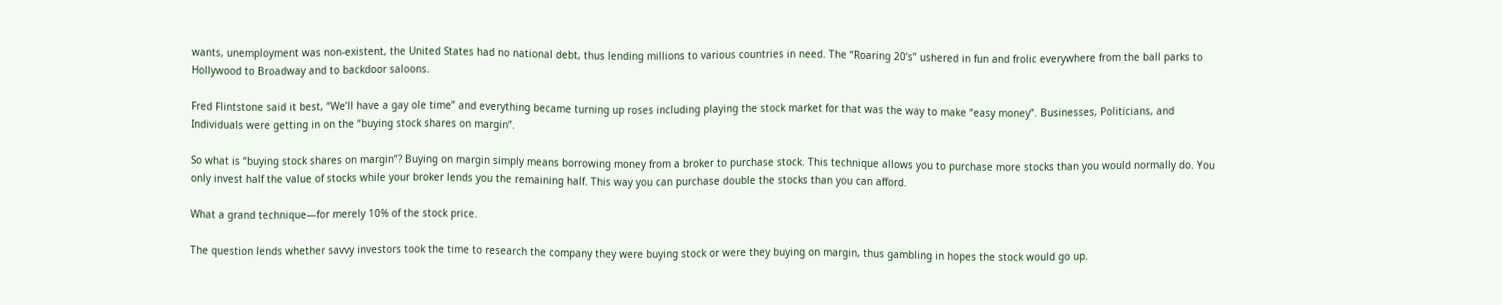wants, unemployment was non-existent, the United States had no national debt, thus lending millions to various countries in need. The “Roaring 20’s” ushered in fun and frolic everywhere from the ball parks to Hollywood to Broadway and to backdoor saloons.

Fred Flintstone said it best, “We’ll have a gay ole time” and everything became turning up roses including playing the stock market for that was the way to make “easy money”. Businesses, Politicians, and Individuals were getting in on the “buying stock shares on margin”.

So what is “buying stock shares on margin”? Buying on margin simply means borrowing money from a broker to purchase stock. This technique allows you to purchase more stocks than you would normally do. You only invest half the value of stocks while your broker lends you the remaining half. This way you can purchase double the stocks than you can afford.

What a grand technique—for merely 10% of the stock price.

The question lends whether savvy investors took the time to research the company they were buying stock or were they buying on margin, thus gambling in hopes the stock would go up.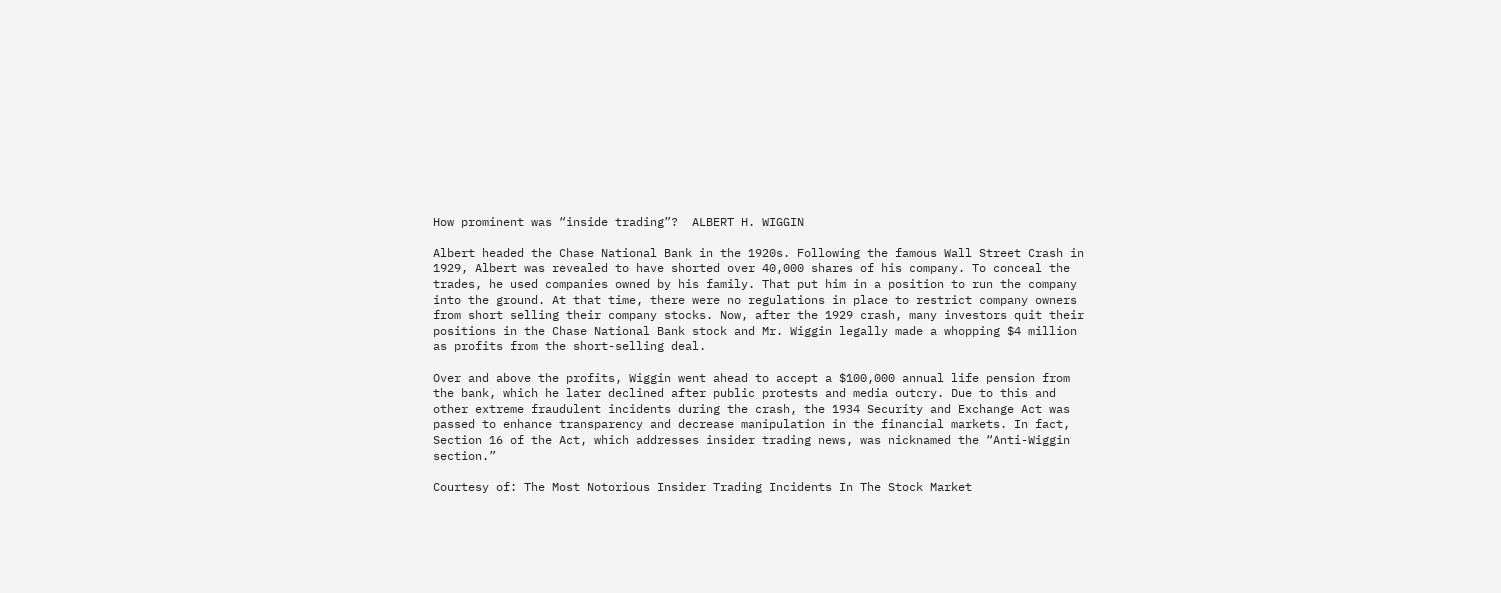How prominent was “inside trading”?  ALBERT H. WIGGIN

Albert headed the Chase National Bank in the 1920s. Following the famous Wall Street Crash in 1929, Albert was revealed to have shorted over 40,000 shares of his company. To conceal the trades, he used companies owned by his family. That put him in a position to run the company into the ground. At that time, there were no regulations in place to restrict company owners from short selling their company stocks. Now, after the 1929 crash, many investors quit their positions in the Chase National Bank stock and Mr. Wiggin legally made a whopping $4 million as profits from the short-selling deal.

Over and above the profits, Wiggin went ahead to accept a $100,000 annual life pension from the bank, which he later declined after public protests and media outcry. Due to this and other extreme fraudulent incidents during the crash, the 1934 Security and Exchange Act was passed to enhance transparency and decrease manipulation in the financial markets. In fact, Section 16 of the Act, which addresses insider trading news, was nicknamed the “Anti-Wiggin section.”

Courtesy of: The Most Notorious Insider Trading Incidents In The Stock Market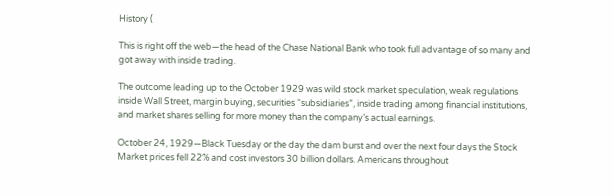History (

This is right off the web—the head of the Chase National Bank who took full advantage of so many and got away with inside trading.

The outcome leading up to the October 1929 was wild stock market speculation, weak regulations inside Wall Street, margin buying, securities “subsidiaries”, inside trading among financial institutions, and market shares selling for more money than the company’s actual earnings.

October 24, 1929—Black Tuesday or the day the dam burst and over the next four days the Stock Market prices fell 22% and cost investors 30 billion dollars. Americans throughout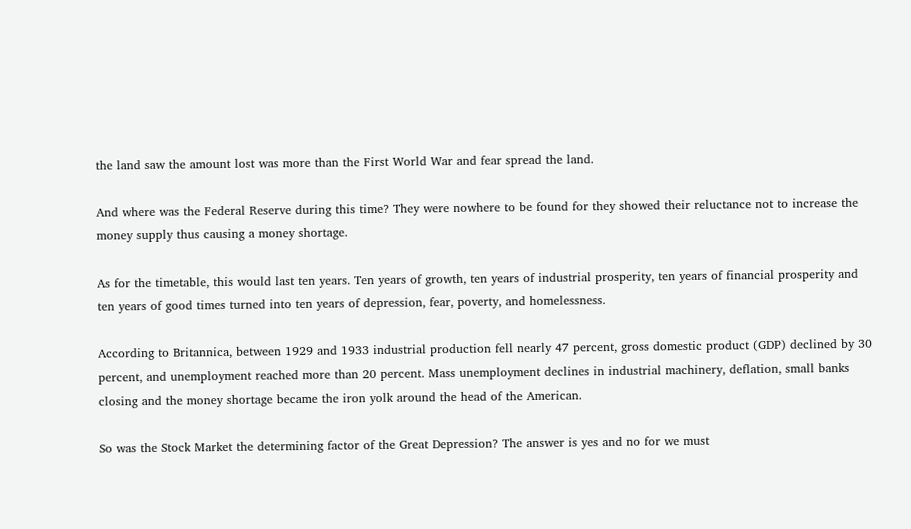the land saw the amount lost was more than the First World War and fear spread the land.

And where was the Federal Reserve during this time? They were nowhere to be found for they showed their reluctance not to increase the money supply thus causing a money shortage.

As for the timetable, this would last ten years. Ten years of growth, ten years of industrial prosperity, ten years of financial prosperity and ten years of good times turned into ten years of depression, fear, poverty, and homelessness.

According to Britannica, between 1929 and 1933 industrial production fell nearly 47 percent, gross domestic product (GDP) declined by 30 percent, and unemployment reached more than 20 percent. Mass unemployment declines in industrial machinery, deflation, small banks closing and the money shortage became the iron yolk around the head of the American.

So was the Stock Market the determining factor of the Great Depression? The answer is yes and no for we must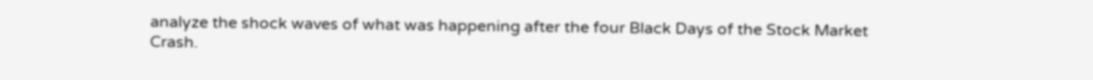analyze the shock waves of what was happening after the four Black Days of the Stock Market Crash.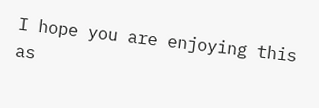I hope you are enjoying this as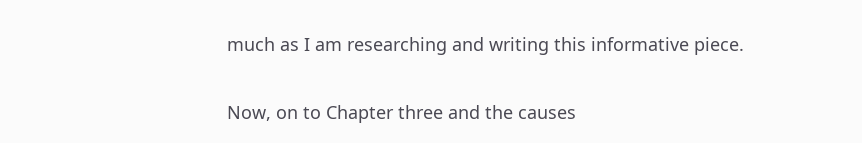much as I am researching and writing this informative piece.

Now, on to Chapter three and the causes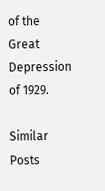of the Great Depression of 1929.

Similar Posts